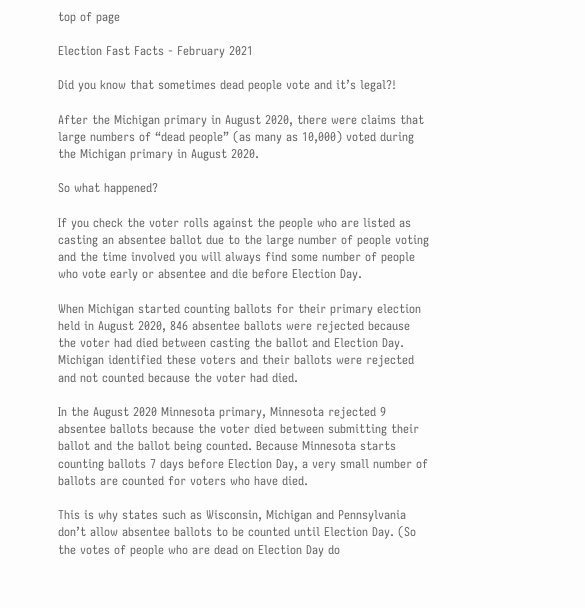top of page

Election Fast Facts - February 2021

Did you know that sometimes dead people vote and it’s legal?!

After the Michigan primary in August 2020, there were claims that large numbers of “dead people” (as many as 10,000) voted during the Michigan primary in August 2020.

So what happened?

If you check the voter rolls against the people who are listed as casting an absentee ballot due to the large number of people voting and the time involved you will always find some number of people who vote early or absentee and die before Election Day.

When Michigan started counting ballots for their primary election held in August 2020, 846 absentee ballots were rejected because the voter had died between casting the ballot and Election Day. Michigan identified these voters and their ballots were rejected and not counted because the voter had died.

In the August 2020 Minnesota primary, Minnesota rejected 9 absentee ballots because the voter died between submitting their ballot and the ballot being counted. Because Minnesota starts counting ballots 7 days before Election Day, a very small number of ballots are counted for voters who have died.

This is why states such as Wisconsin, Michigan and Pennsylvania don’t allow absentee ballots to be counted until Election Day. (So the votes of people who are dead on Election Day do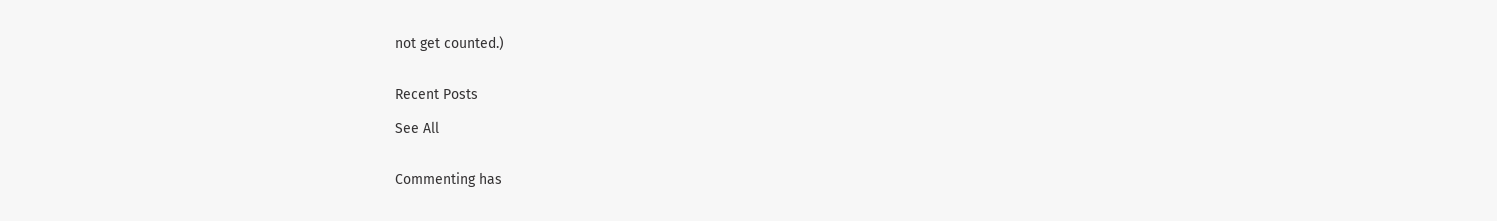not get counted.)


Recent Posts

See All


Commenting has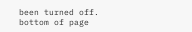been turned off.
bottom of page